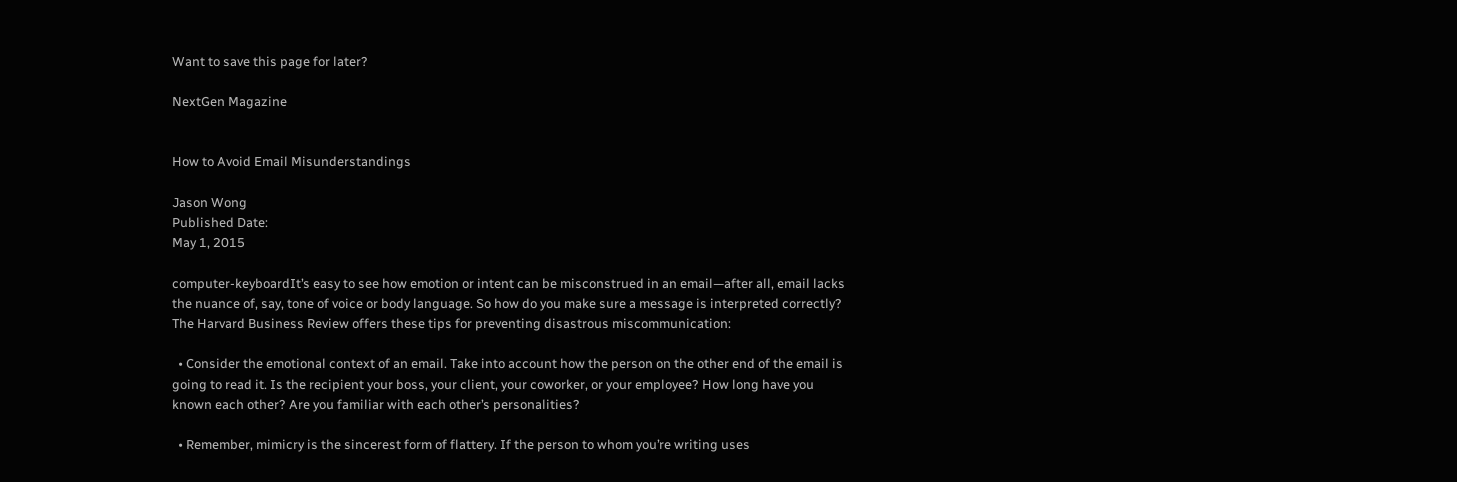Want to save this page for later?

NextGen Magazine


How to Avoid Email Misunderstandings

Jason Wong
Published Date:
May 1, 2015

computer-keyboardIt’s easy to see how emotion or intent can be misconstrued in an email—after all, email lacks the nuance of, say, tone of voice or body language. So how do you make sure a message is interpreted correctly? The Harvard Business Review offers these tips for preventing disastrous miscommunication:

  • Consider the emotional context of an email. Take into account how the person on the other end of the email is going to read it. Is the recipient your boss, your client, your coworker, or your employee? How long have you known each other? Are you familiar with each other’s personalities?

  • Remember, mimicry is the sincerest form of flattery. If the person to whom you’re writing uses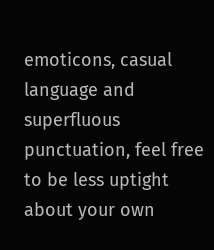emoticons, casual language and superfluous punctuation, feel free to be less uptight about your own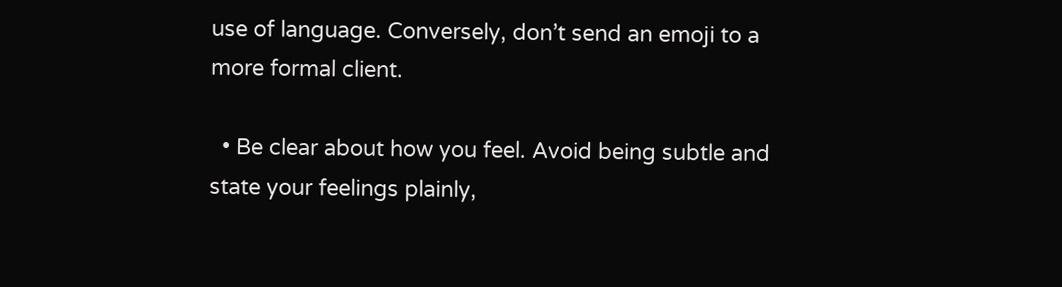use of language. Conversely, don’t send an emoji to a more formal client.

  • Be clear about how you feel. Avoid being subtle and state your feelings plainly,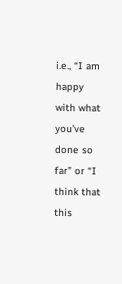i.e., “I am happy with what you’ve done so far” or “I think that this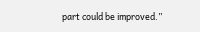part could be improved.”